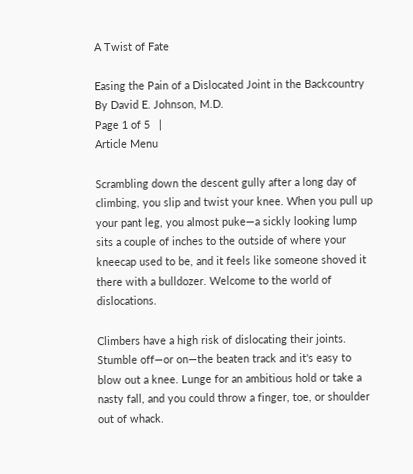A Twist of Fate

Easing the Pain of a Dislocated Joint in the Backcountry
By David E. Johnson, M.D.
Page 1 of 5   |
Article Menu

Scrambling down the descent gully after a long day of climbing, you slip and twist your knee. When you pull up your pant leg, you almost puke—a sickly looking lump sits a couple of inches to the outside of where your kneecap used to be, and it feels like someone shoved it there with a bulldozer. Welcome to the world of dislocations.

Climbers have a high risk of dislocating their joints. Stumble off—or on—the beaten track and it's easy to blow out a knee. Lunge for an ambitious hold or take a nasty fall, and you could throw a finger, toe, or shoulder out of whack.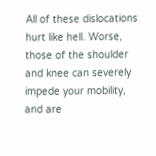All of these dislocations hurt like hell. Worse, those of the shoulder and knee can severely impede your mobility, and are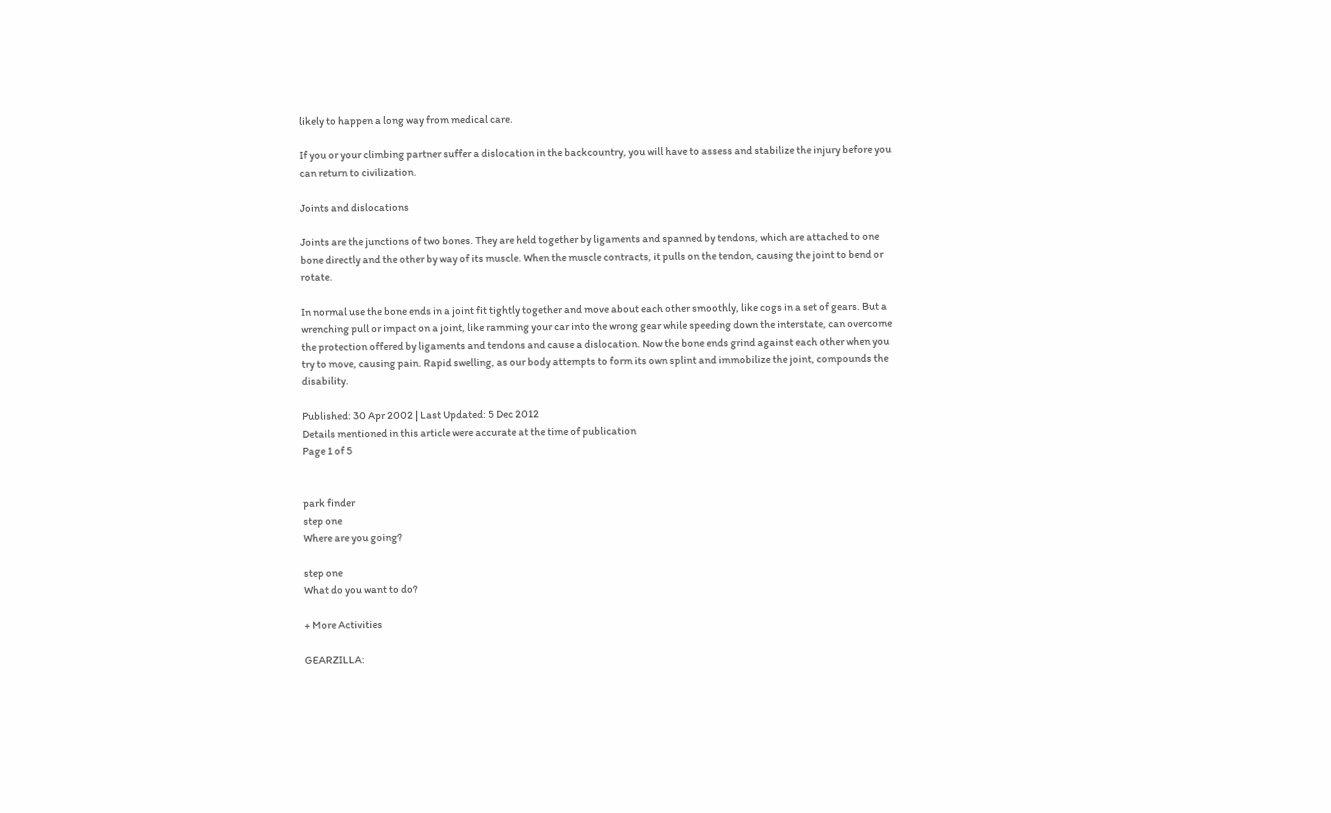likely to happen a long way from medical care.

If you or your climbing partner suffer a dislocation in the backcountry, you will have to assess and stabilize the injury before you can return to civilization.

Joints and dislocations

Joints are the junctions of two bones. They are held together by ligaments and spanned by tendons, which are attached to one bone directly and the other by way of its muscle. When the muscle contracts, it pulls on the tendon, causing the joint to bend or rotate.

In normal use the bone ends in a joint fit tightly together and move about each other smoothly, like cogs in a set of gears. But a wrenching pull or impact on a joint, like ramming your car into the wrong gear while speeding down the interstate, can overcome the protection offered by ligaments and tendons and cause a dislocation. Now the bone ends grind against each other when you try to move, causing pain. Rapid swelling, as our body attempts to form its own splint and immobilize the joint, compounds the disability.

Published: 30 Apr 2002 | Last Updated: 5 Dec 2012
Details mentioned in this article were accurate at the time of publication
Page 1 of 5


park finder
step one
Where are you going?

step one
What do you want to do?

+ More Activities

GEARZILLA: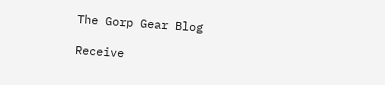The Gorp Gear Blog

Receive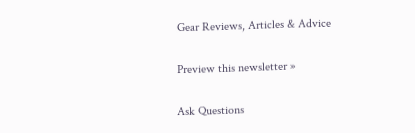Gear Reviews, Articles & Advice

Preview this newsletter »

Ask Questions